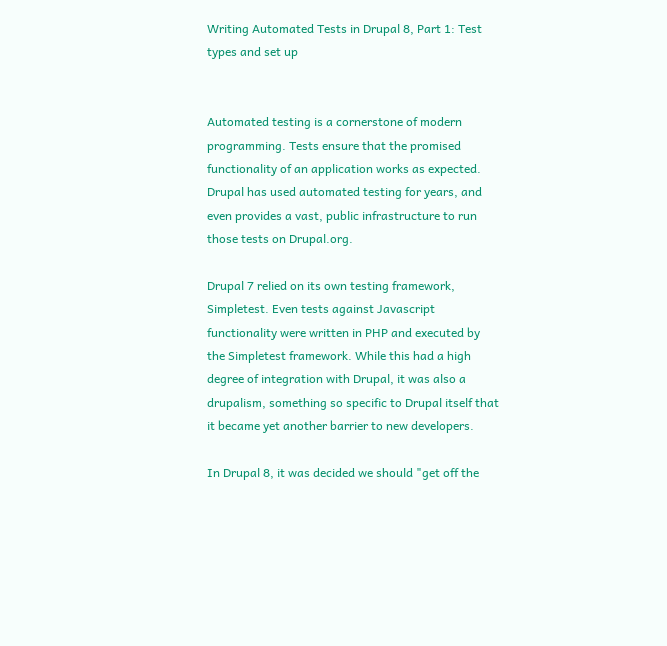Writing Automated Tests in Drupal 8, Part 1: Test types and set up


Automated testing is a cornerstone of modern programming. Tests ensure that the promised functionality of an application works as expected. Drupal has used automated testing for years, and even provides a vast, public infrastructure to run those tests on Drupal.org.

Drupal 7 relied on its own testing framework, Simpletest. Even tests against Javascript functionality were written in PHP and executed by the Simpletest framework. While this had a high degree of integration with Drupal, it was also a drupalism, something so specific to Drupal itself that it became yet another barrier to new developers.

In Drupal 8, it was decided we should "get off the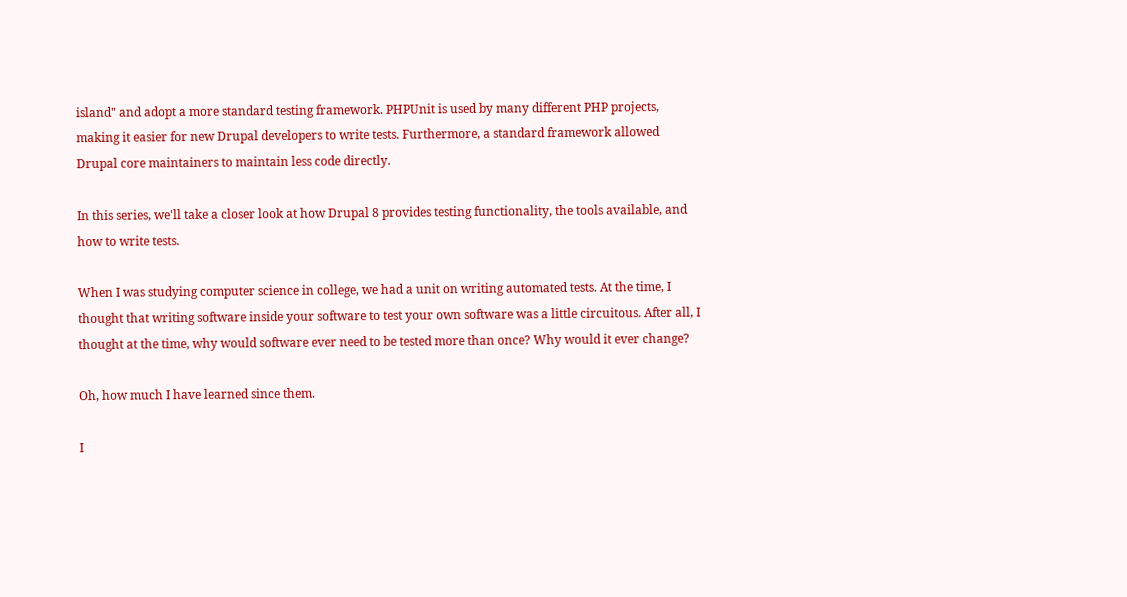island" and adopt a more standard testing framework. PHPUnit is used by many different PHP projects, making it easier for new Drupal developers to write tests. Furthermore, a standard framework allowed Drupal core maintainers to maintain less code directly.

In this series, we'll take a closer look at how Drupal 8 provides testing functionality, the tools available, and how to write tests.

When I was studying computer science in college, we had a unit on writing automated tests. At the time, I thought that writing software inside your software to test your own software was a little circuitous. After all, I thought at the time, why would software ever need to be tested more than once? Why would it ever change?

Oh, how much I have learned since them.

I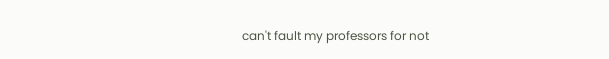can't fault my professors for not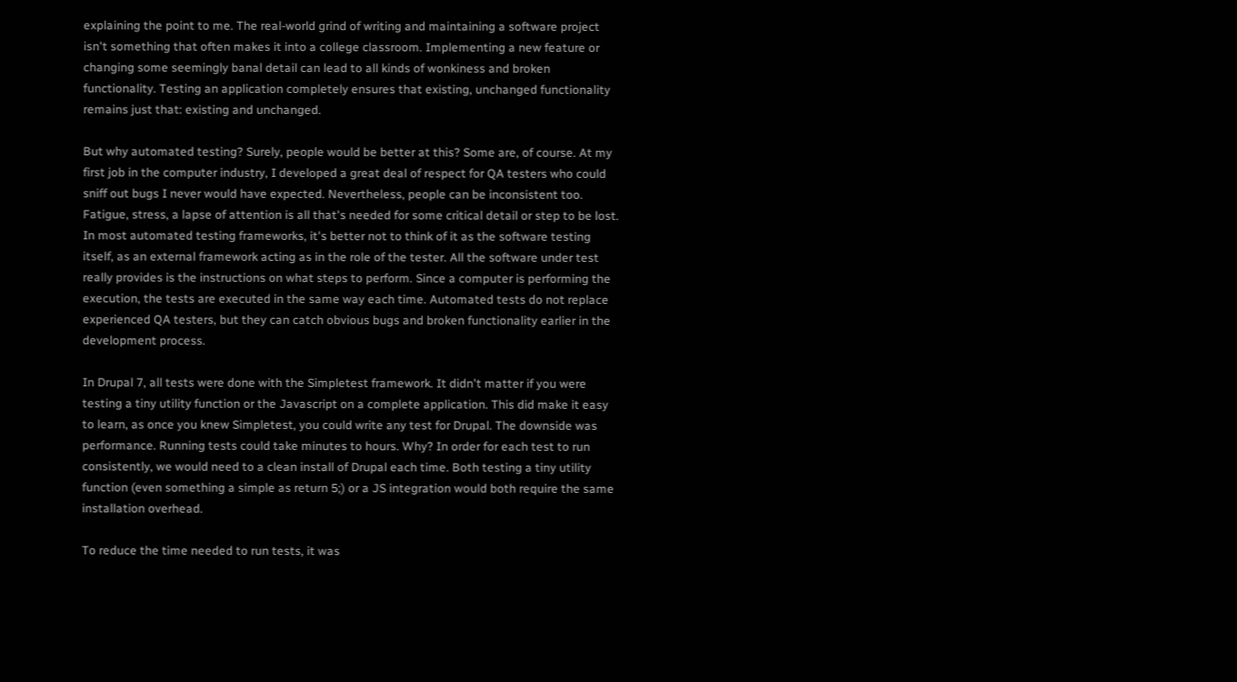explaining the point to me. The real-world grind of writing and maintaining a software project isn't something that often makes it into a college classroom. Implementing a new feature or changing some seemingly banal detail can lead to all kinds of wonkiness and broken functionality. Testing an application completely ensures that existing, unchanged functionality remains just that: existing and unchanged.

But why automated testing? Surely, people would be better at this? Some are, of course. At my first job in the computer industry, I developed a great deal of respect for QA testers who could sniff out bugs I never would have expected. Nevertheless, people can be inconsistent too. Fatigue, stress, a lapse of attention is all that's needed for some critical detail or step to be lost. In most automated testing frameworks, it's better not to think of it as the software testing itself, as an external framework acting as in the role of the tester. All the software under test really provides is the instructions on what steps to perform. Since a computer is performing the execution, the tests are executed in the same way each time. Automated tests do not replace experienced QA testers, but they can catch obvious bugs and broken functionality earlier in the development process.

In Drupal 7, all tests were done with the Simpletest framework. It didn't matter if you were testing a tiny utility function or the Javascript on a complete application. This did make it easy to learn, as once you knew Simpletest, you could write any test for Drupal. The downside was performance. Running tests could take minutes to hours. Why? In order for each test to run consistently, we would need to a clean install of Drupal each time. Both testing a tiny utility function (even something a simple as return 5;) or a JS integration would both require the same installation overhead.

To reduce the time needed to run tests, it was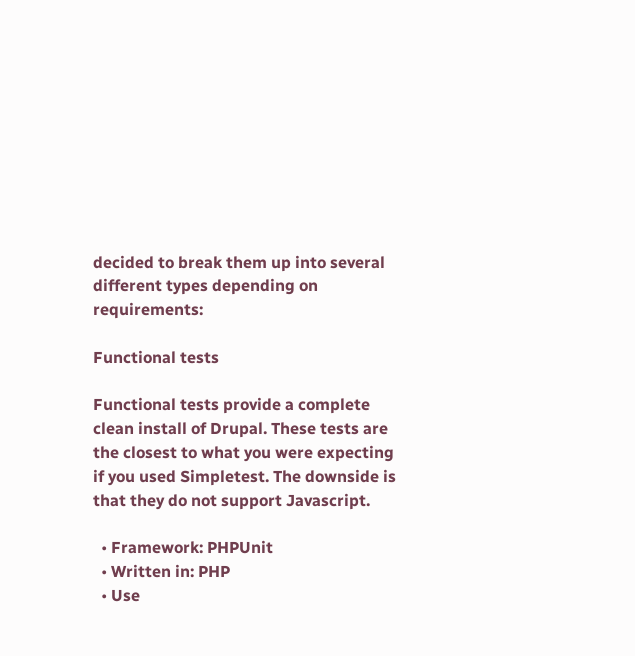decided to break them up into several different types depending on requirements:

Functional tests

Functional tests provide a complete clean install of Drupal. These tests are the closest to what you were expecting if you used Simpletest. The downside is that they do not support Javascript.

  • Framework: PHPUnit
  • Written in: PHP
  • Use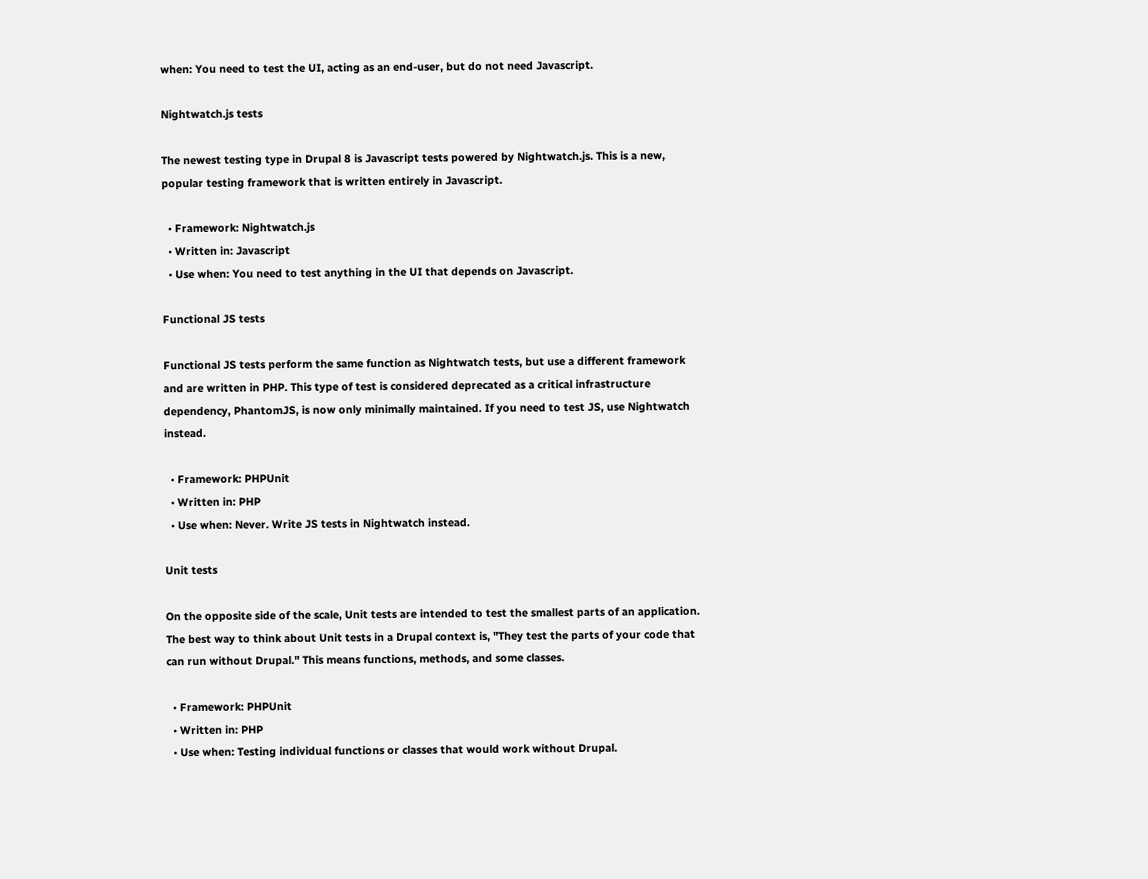when: You need to test the UI, acting as an end-user, but do not need Javascript.

Nightwatch.js tests

The newest testing type in Drupal 8 is Javascript tests powered by Nightwatch.js. This is a new, popular testing framework that is written entirely in Javascript.

  • Framework: Nightwatch.js
  • Written in: Javascript
  • Use when: You need to test anything in the UI that depends on Javascript.

Functional JS tests

Functional JS tests perform the same function as Nightwatch tests, but use a different framework and are written in PHP. This type of test is considered deprecated as a critical infrastructure dependency, PhantomJS, is now only minimally maintained. If you need to test JS, use Nightwatch instead.

  • Framework: PHPUnit
  • Written in: PHP
  • Use when: Never. Write JS tests in Nightwatch instead.

Unit tests

On the opposite side of the scale, Unit tests are intended to test the smallest parts of an application. The best way to think about Unit tests in a Drupal context is, "They test the parts of your code that can run without Drupal." This means functions, methods, and some classes.

  • Framework: PHPUnit
  • Written in: PHP
  • Use when: Testing individual functions or classes that would work without Drupal.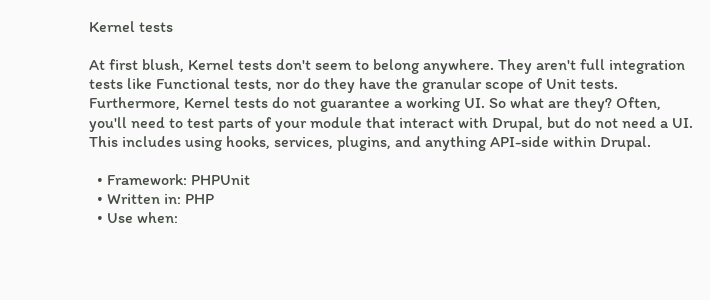Kernel tests

At first blush, Kernel tests don't seem to belong anywhere. They aren't full integration tests like Functional tests, nor do they have the granular scope of Unit tests. Furthermore, Kernel tests do not guarantee a working UI. So what are they? Often, you'll need to test parts of your module that interact with Drupal, but do not need a UI. This includes using hooks, services, plugins, and anything API-side within Drupal.

  • Framework: PHPUnit
  • Written in: PHP
  • Use when: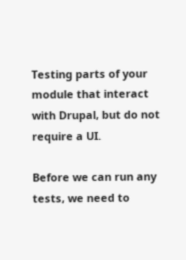Testing parts of your module that interact with Drupal, but do not require a UI.

Before we can run any tests, we need to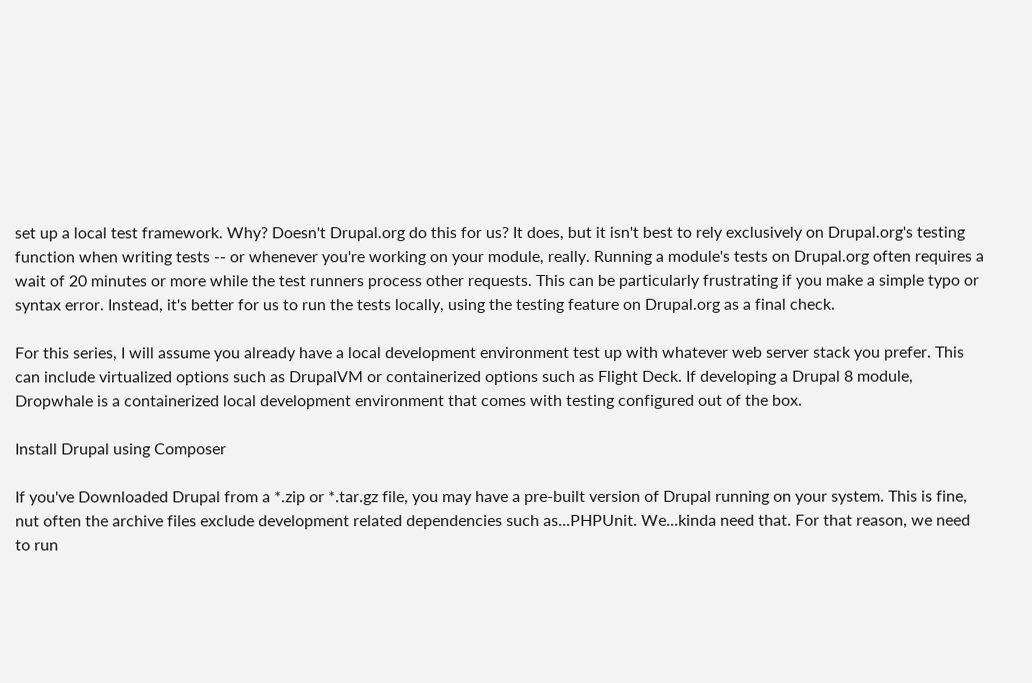set up a local test framework. Why? Doesn't Drupal.org do this for us? It does, but it isn't best to rely exclusively on Drupal.org's testing function when writing tests -- or whenever you're working on your module, really. Running a module's tests on Drupal.org often requires a wait of 20 minutes or more while the test runners process other requests. This can be particularly frustrating if you make a simple typo or syntax error. Instead, it's better for us to run the tests locally, using the testing feature on Drupal.org as a final check.

For this series, I will assume you already have a local development environment test up with whatever web server stack you prefer. This can include virtualized options such as DrupalVM or containerized options such as Flight Deck. If developing a Drupal 8 module, Dropwhale is a containerized local development environment that comes with testing configured out of the box.

Install Drupal using Composer

If you've Downloaded Drupal from a *.zip or *.tar.gz file, you may have a pre-built version of Drupal running on your system. This is fine, nut often the archive files exclude development related dependencies such as...PHPUnit. We...kinda need that. For that reason, we need to run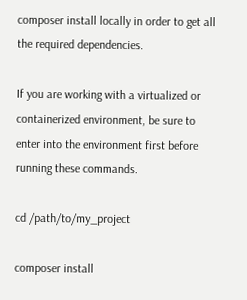composer install locally in order to get all the required dependencies.

If you are working with a virtualized or containerized environment, be sure to enter into the environment first before running these commands.

cd /path/to/my_project

composer install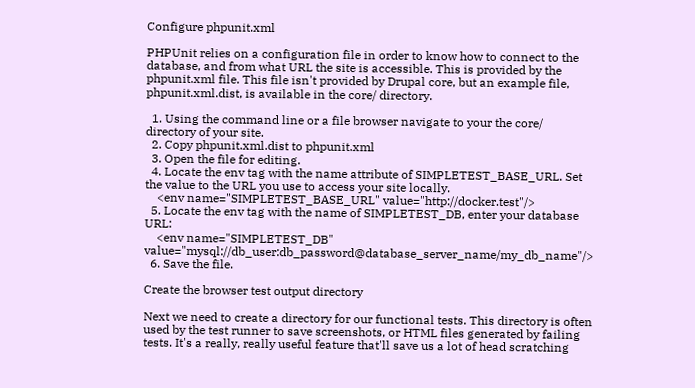Configure phpunit.xml

PHPUnit relies on a configuration file in order to know how to connect to the database, and from what URL the site is accessible. This is provided by the phpunit.xml file. This file isn't provided by Drupal core, but an example file, phpunit.xml.dist, is available in the core/ directory.

  1. Using the command line or a file browser navigate to your the core/ directory of your site.
  2. Copy phpunit.xml.dist to phpunit.xml
  3. Open the file for editing.
  4. Locate the env tag with the name attribute of SIMPLETEST_BASE_URL. Set the value to the URL you use to access your site locally.
    <env name="SIMPLETEST_BASE_URL" value="http://docker.test"/>
  5. Locate the env tag with the name of SIMPLETEST_DB, enter your database URL:
    <env name="SIMPLETEST_DB" value="mysql://db_user:db_password@database_server_name/my_db_name"/>
  6. Save the file.

Create the browser test output directory

Next we need to create a directory for our functional tests. This directory is often used by the test runner to save screenshots, or HTML files generated by failing tests. It's a really, really useful feature that'll save us a lot of head scratching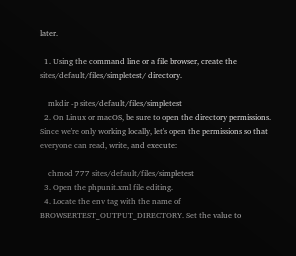later.

  1. Using the command line or a file browser, create the sites/default/files/simpletest/ directory.

    mkdir -p sites/default/files/simpletest
  2. On Linux or macOS, be sure to open the directory permissions. Since we're only working locally, let's open the permissions so that everyone can read, write, and execute:

    chmod 777 sites/default/files/simpletest
  3. Open the phpunit.xml file editing.
  4. Locate the env tag with the name of BROWSERTEST_OUTPUT_DIRECTORY. Set the value to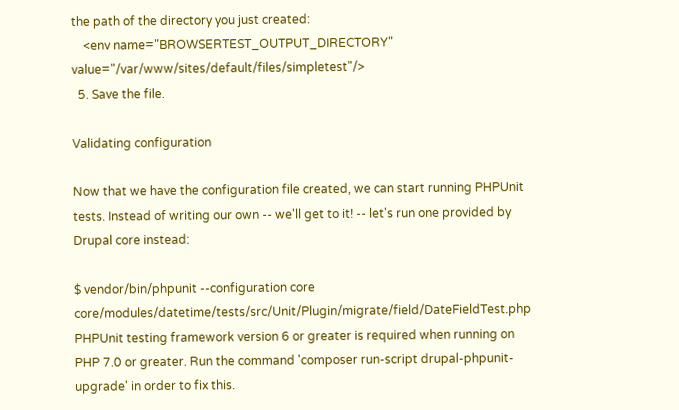the path of the directory you just created:
    <env name="BROWSERTEST_OUTPUT_DIRECTORY" value="/var/www/sites/default/files/simpletest"/>
  5. Save the file.

Validating configuration

Now that we have the configuration file created, we can start running PHPUnit tests. Instead of writing our own -- we'll get to it! -- let's run one provided by Drupal core instead:

$ vendor/bin/phpunit --configuration core core/modules/datetime/tests/src/Unit/Plugin/migrate/field/DateFieldTest.php
PHPUnit testing framework version 6 or greater is required when running on PHP 7.0 or greater. Run the command 'composer run-script drupal-phpunit-upgrade' in order to fix this.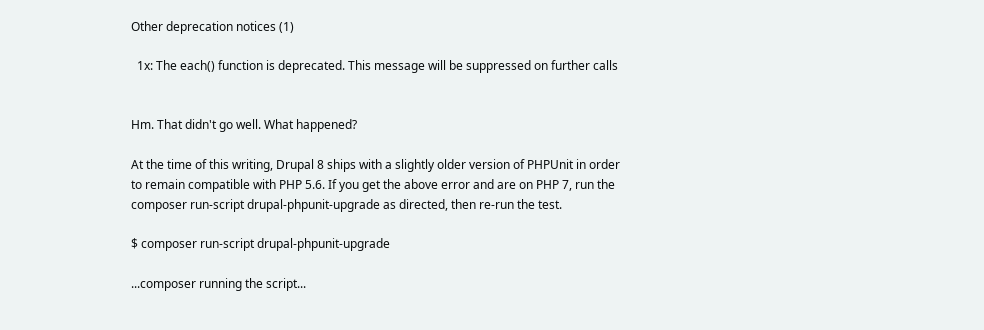Other deprecation notices (1)

  1x: The each() function is deprecated. This message will be suppressed on further calls


Hm. That didn't go well. What happened?

At the time of this writing, Drupal 8 ships with a slightly older version of PHPUnit in order to remain compatible with PHP 5.6. If you get the above error and are on PHP 7, run the composer run-script drupal-phpunit-upgrade as directed, then re-run the test.

$ composer run-script drupal-phpunit-upgrade

...composer running the script...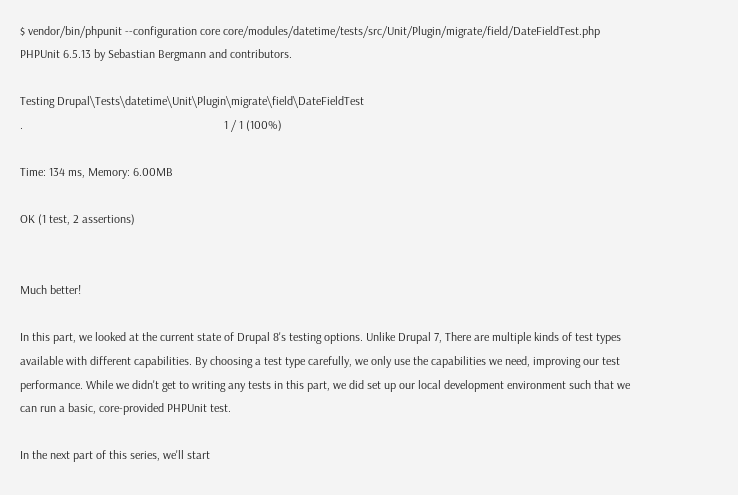$ vendor/bin/phpunit --configuration core core/modules/datetime/tests/src/Unit/Plugin/migrate/field/DateFieldTest.php
PHPUnit 6.5.13 by Sebastian Bergmann and contributors.

Testing Drupal\Tests\datetime\Unit\Plugin\migrate\field\DateFieldTest
.                                                                   1 / 1 (100%)

Time: 134 ms, Memory: 6.00MB

OK (1 test, 2 assertions)


Much better!

In this part, we looked at the current state of Drupal 8's testing options. Unlike Drupal 7, There are multiple kinds of test types available with different capabilities. By choosing a test type carefully, we only use the capabilities we need, improving our test performance. While we didn't get to writing any tests in this part, we did set up our local development environment such that we can run a basic, core-provided PHPUnit test.

In the next part of this series, we'll start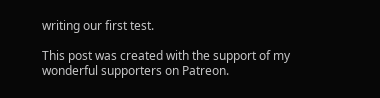writing our first test.

This post was created with the support of my wonderful supporters on Patreon.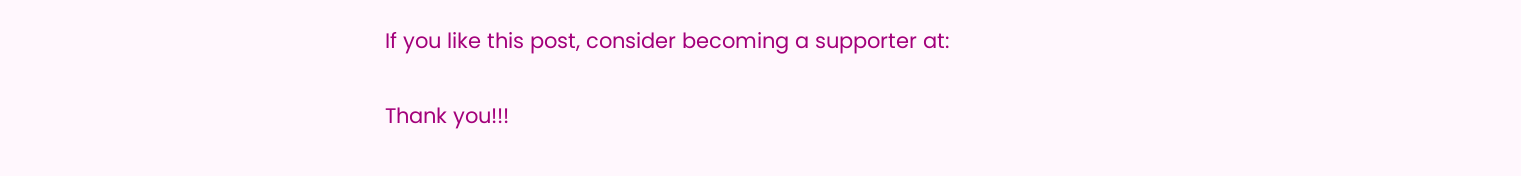If you like this post, consider becoming a supporter at:

Thank you!!!